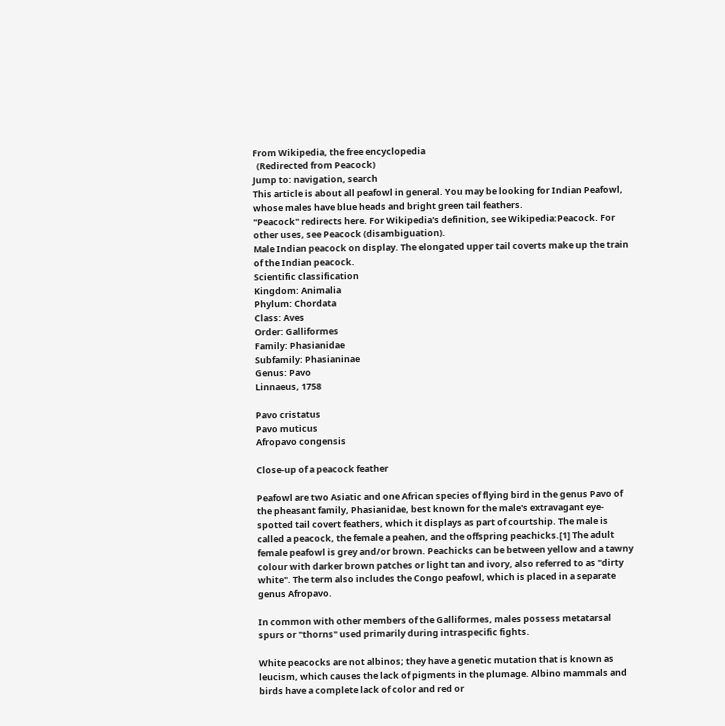From Wikipedia, the free encyclopedia
  (Redirected from Peacock)
Jump to: navigation, search
This article is about all peafowl in general. You may be looking for Indian Peafowl, whose males have blue heads and bright green tail feathers.
"Peacock" redirects here. For Wikipedia's definition, see Wikipedia:Peacock. For other uses, see Peacock (disambiguation).
Male Indian peacock on display. The elongated upper tail coverts make up the train of the Indian peacock.
Scientific classification
Kingdom: Animalia
Phylum: Chordata
Class: Aves
Order: Galliformes
Family: Phasianidae
Subfamily: Phasianinae
Genus: Pavo
Linnaeus, 1758

Pavo cristatus
Pavo muticus
Afropavo congensis

Close-up of a peacock feather

Peafowl are two Asiatic and one African species of flying bird in the genus Pavo of the pheasant family, Phasianidae, best known for the male's extravagant eye-spotted tail covert feathers, which it displays as part of courtship. The male is called a peacock, the female a peahen, and the offspring peachicks.[1] The adult female peafowl is grey and/or brown. Peachicks can be between yellow and a tawny colour with darker brown patches or light tan and ivory, also referred to as "dirty white". The term also includes the Congo peafowl, which is placed in a separate genus Afropavo.

In common with other members of the Galliformes, males possess metatarsal spurs or "thorns" used primarily during intraspecific fights.

White peacocks are not albinos; they have a genetic mutation that is known as leucism, which causes the lack of pigments in the plumage. Albino mammals and birds have a complete lack of color and red or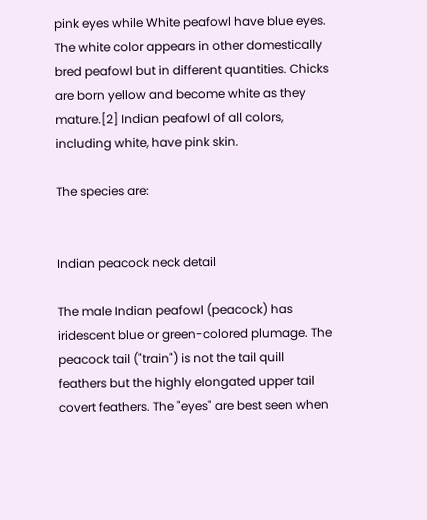pink eyes while White peafowl have blue eyes. The white color appears in other domestically bred peafowl but in different quantities. Chicks are born yellow and become white as they mature.[2] Indian peafowl of all colors, including white, have pink skin.

The species are:


Indian peacock neck detail

The male Indian peafowl (peacock) has iridescent blue or green-colored plumage. The peacock tail ("train") is not the tail quill feathers but the highly elongated upper tail covert feathers. The "eyes" are best seen when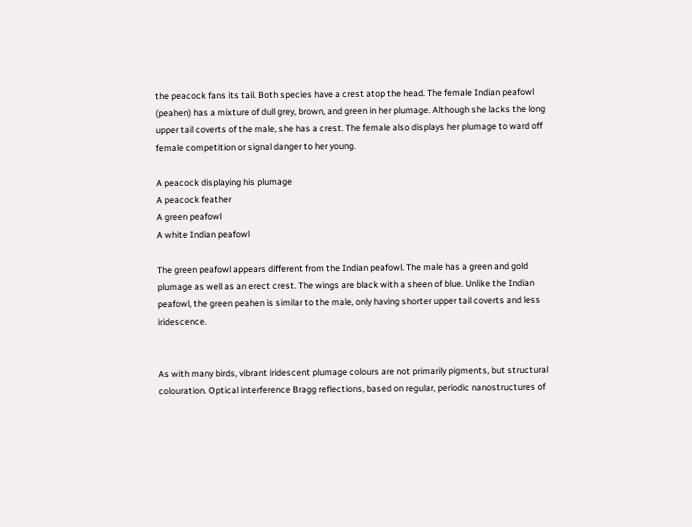the peacock fans its tail. Both species have a crest atop the head. The female Indian peafowl (peahen) has a mixture of dull grey, brown, and green in her plumage. Although she lacks the long upper tail coverts of the male, she has a crest. The female also displays her plumage to ward off female competition or signal danger to her young.

A peacock displaying his plumage
A peacock feather
A green peafowl
A white Indian peafowl

The green peafowl appears different from the Indian peafowl. The male has a green and gold plumage as well as an erect crest. The wings are black with a sheen of blue. Unlike the Indian peafowl, the green peahen is similar to the male, only having shorter upper tail coverts and less iridescence.


As with many birds, vibrant iridescent plumage colours are not primarily pigments, but structural colouration. Optical interference Bragg reflections, based on regular, periodic nanostructures of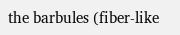the barbules (fiber-like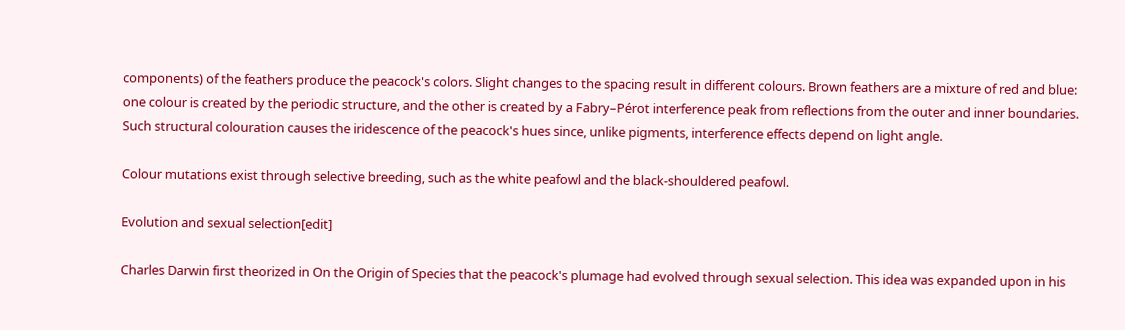components) of the feathers produce the peacock's colors. Slight changes to the spacing result in different colours. Brown feathers are a mixture of red and blue: one colour is created by the periodic structure, and the other is created by a Fabry–Pérot interference peak from reflections from the outer and inner boundaries. Such structural colouration causes the iridescence of the peacock's hues since, unlike pigments, interference effects depend on light angle.

Colour mutations exist through selective breeding, such as the white peafowl and the black-shouldered peafowl.

Evolution and sexual selection[edit]

Charles Darwin first theorized in On the Origin of Species that the peacock's plumage had evolved through sexual selection. This idea was expanded upon in his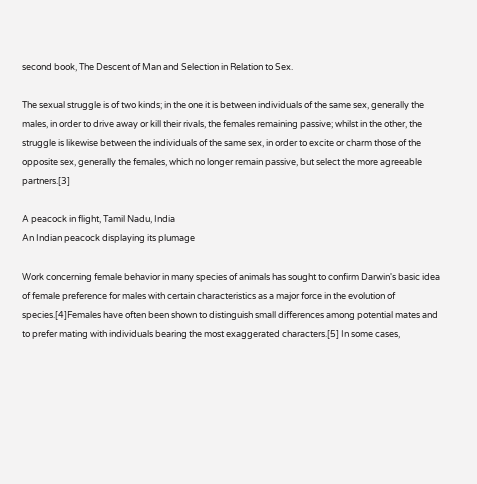second book, The Descent of Man and Selection in Relation to Sex.

The sexual struggle is of two kinds; in the one it is between individuals of the same sex, generally the males, in order to drive away or kill their rivals, the females remaining passive; whilst in the other, the struggle is likewise between the individuals of the same sex, in order to excite or charm those of the opposite sex, generally the females, which no longer remain passive, but select the more agreeable partners.[3]

A peacock in flight, Tamil Nadu, India
An Indian peacock displaying its plumage

Work concerning female behavior in many species of animals has sought to confirm Darwin's basic idea of female preference for males with certain characteristics as a major force in the evolution of species.[4]Females have often been shown to distinguish small differences among potential mates and to prefer mating with individuals bearing the most exaggerated characters.[5] In some cases,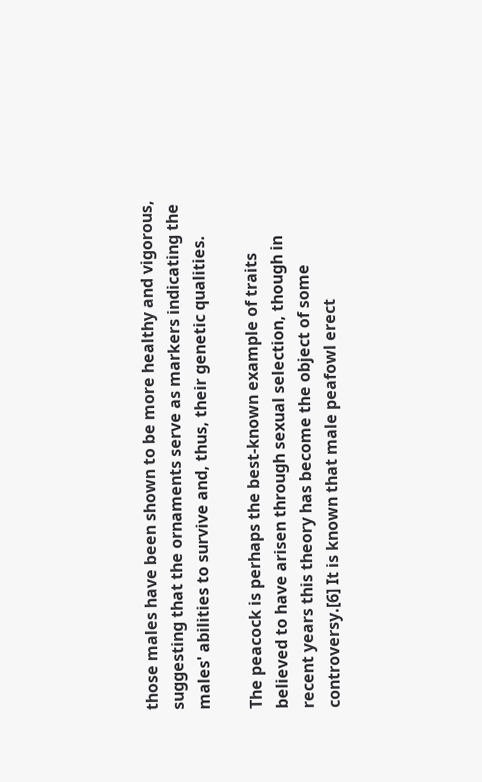those males have been shown to be more healthy and vigorous, suggesting that the ornaments serve as markers indicating the males' abilities to survive and, thus, their genetic qualities.

The peacock is perhaps the best-known example of traits believed to have arisen through sexual selection, though in recent years this theory has become the object of some controversy.[6] It is known that male peafowl erect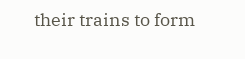their trains to form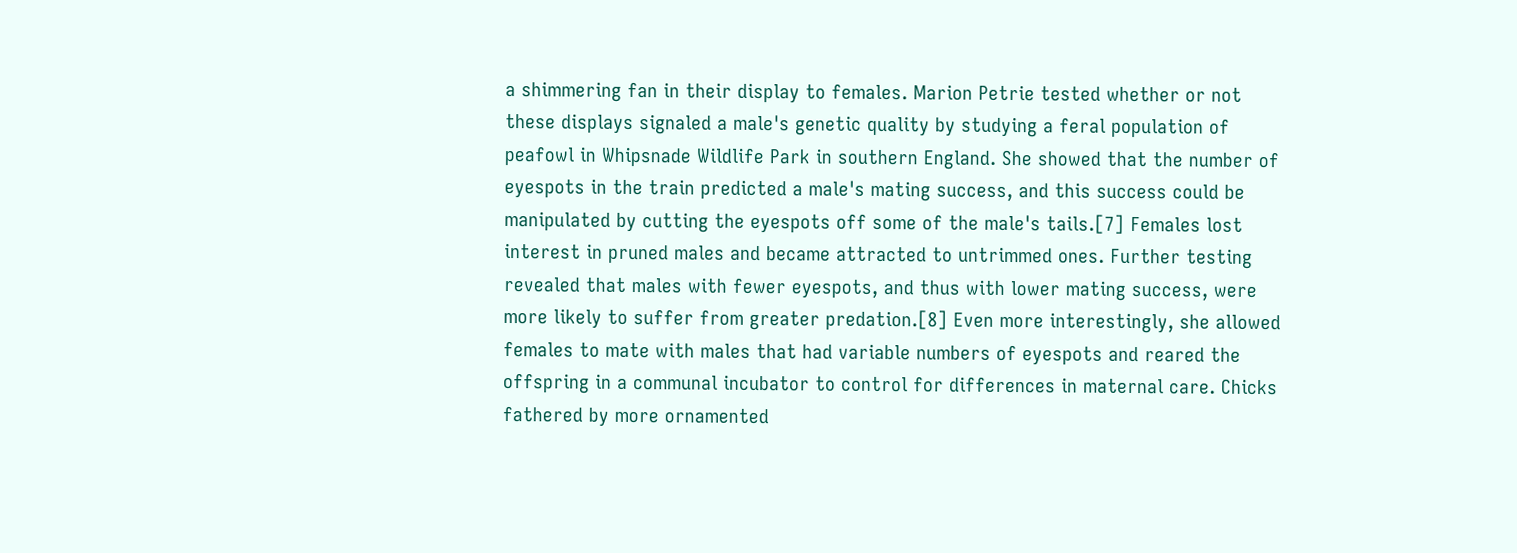a shimmering fan in their display to females. Marion Petrie tested whether or not these displays signaled a male's genetic quality by studying a feral population of peafowl in Whipsnade Wildlife Park in southern England. She showed that the number of eyespots in the train predicted a male's mating success, and this success could be manipulated by cutting the eyespots off some of the male's tails.[7] Females lost interest in pruned males and became attracted to untrimmed ones. Further testing revealed that males with fewer eyespots, and thus with lower mating success, were more likely to suffer from greater predation.[8] Even more interestingly, she allowed females to mate with males that had variable numbers of eyespots and reared the offspring in a communal incubator to control for differences in maternal care. Chicks fathered by more ornamented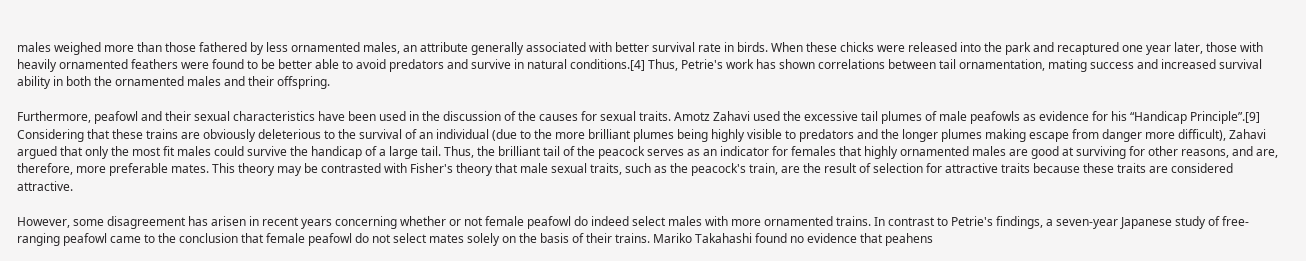males weighed more than those fathered by less ornamented males, an attribute generally associated with better survival rate in birds. When these chicks were released into the park and recaptured one year later, those with heavily ornamented feathers were found to be better able to avoid predators and survive in natural conditions.[4] Thus, Petrie's work has shown correlations between tail ornamentation, mating success and increased survival ability in both the ornamented males and their offspring.

Furthermore, peafowl and their sexual characteristics have been used in the discussion of the causes for sexual traits. Amotz Zahavi used the excessive tail plumes of male peafowls as evidence for his “Handicap Principle”.[9] Considering that these trains are obviously deleterious to the survival of an individual (due to the more brilliant plumes being highly visible to predators and the longer plumes making escape from danger more difficult), Zahavi argued that only the most fit males could survive the handicap of a large tail. Thus, the brilliant tail of the peacock serves as an indicator for females that highly ornamented males are good at surviving for other reasons, and are, therefore, more preferable mates. This theory may be contrasted with Fisher's theory that male sexual traits, such as the peacock's train, are the result of selection for attractive traits because these traits are considered attractive.

However, some disagreement has arisen in recent years concerning whether or not female peafowl do indeed select males with more ornamented trains. In contrast to Petrie's findings, a seven-year Japanese study of free-ranging peafowl came to the conclusion that female peafowl do not select mates solely on the basis of their trains. Mariko Takahashi found no evidence that peahens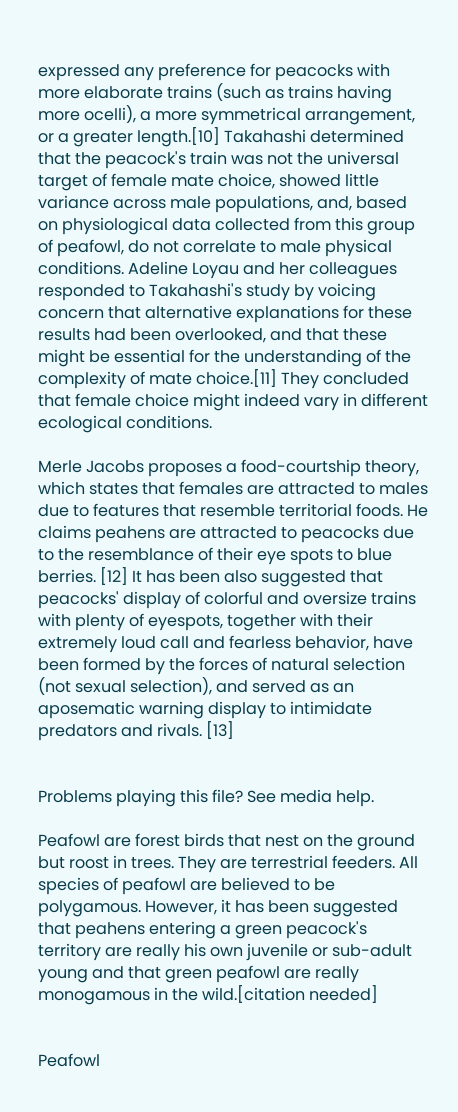expressed any preference for peacocks with more elaborate trains (such as trains having more ocelli), a more symmetrical arrangement, or a greater length.[10] Takahashi determined that the peacock's train was not the universal target of female mate choice, showed little variance across male populations, and, based on physiological data collected from this group of peafowl, do not correlate to male physical conditions. Adeline Loyau and her colleagues responded to Takahashi's study by voicing concern that alternative explanations for these results had been overlooked, and that these might be essential for the understanding of the complexity of mate choice.[11] They concluded that female choice might indeed vary in different ecological conditions.

Merle Jacobs proposes a food-courtship theory, which states that females are attracted to males due to features that resemble territorial foods. He claims peahens are attracted to peacocks due to the resemblance of their eye spots to blue berries. [12] It has been also suggested that peacocks' display of colorful and oversize trains with plenty of eyespots, together with their extremely loud call and fearless behavior, have been formed by the forces of natural selection (not sexual selection), and served as an aposematic warning display to intimidate predators and rivals. [13]


Problems playing this file? See media help.

Peafowl are forest birds that nest on the ground but roost in trees. They are terrestrial feeders. All species of peafowl are believed to be polygamous. However, it has been suggested that peahens entering a green peacock's territory are really his own juvenile or sub-adult young and that green peafowl are really monogamous in the wild.[citation needed]


Peafowl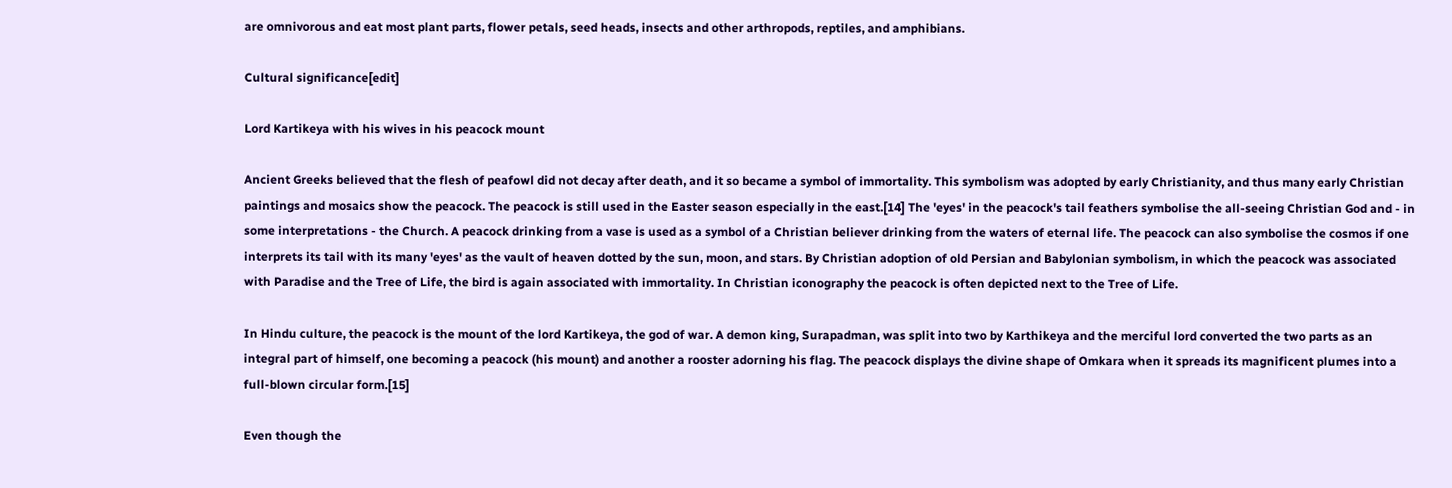are omnivorous and eat most plant parts, flower petals, seed heads, insects and other arthropods, reptiles, and amphibians.

Cultural significance[edit]

Lord Kartikeya with his wives in his peacock mount

Ancient Greeks believed that the flesh of peafowl did not decay after death, and it so became a symbol of immortality. This symbolism was adopted by early Christianity, and thus many early Christian paintings and mosaics show the peacock. The peacock is still used in the Easter season especially in the east.[14] The 'eyes' in the peacock's tail feathers symbolise the all-seeing Christian God and - in some interpretations - the Church. A peacock drinking from a vase is used as a symbol of a Christian believer drinking from the waters of eternal life. The peacock can also symbolise the cosmos if one interprets its tail with its many 'eyes' as the vault of heaven dotted by the sun, moon, and stars. By Christian adoption of old Persian and Babylonian symbolism, in which the peacock was associated with Paradise and the Tree of Life, the bird is again associated with immortality. In Christian iconography the peacock is often depicted next to the Tree of Life.

In Hindu culture, the peacock is the mount of the lord Kartikeya, the god of war. A demon king, Surapadman, was split into two by Karthikeya and the merciful lord converted the two parts as an integral part of himself, one becoming a peacock (his mount) and another a rooster adorning his flag. The peacock displays the divine shape of Omkara when it spreads its magnificent plumes into a full-blown circular form.[15]

Even though the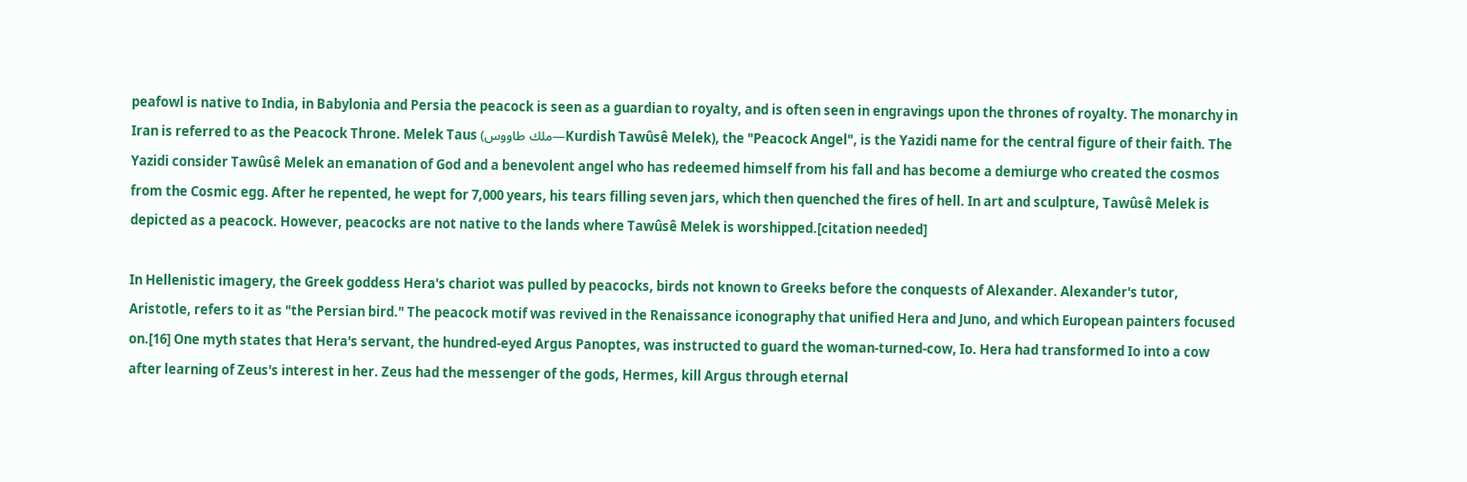peafowl is native to India, in Babylonia and Persia the peacock is seen as a guardian to royalty, and is often seen in engravings upon the thrones of royalty. The monarchy in Iran is referred to as the Peacock Throne. Melek Taus (ملك طاووس—Kurdish Tawûsê Melek), the "Peacock Angel", is the Yazidi name for the central figure of their faith. The Yazidi consider Tawûsê Melek an emanation of God and a benevolent angel who has redeemed himself from his fall and has become a demiurge who created the cosmos from the Cosmic egg. After he repented, he wept for 7,000 years, his tears filling seven jars, which then quenched the fires of hell. In art and sculpture, Tawûsê Melek is depicted as a peacock. However, peacocks are not native to the lands where Tawûsê Melek is worshipped.[citation needed]

In Hellenistic imagery, the Greek goddess Hera's chariot was pulled by peacocks, birds not known to Greeks before the conquests of Alexander. Alexander's tutor, Aristotle, refers to it as "the Persian bird." The peacock motif was revived in the Renaissance iconography that unified Hera and Juno, and which European painters focused on.[16] One myth states that Hera's servant, the hundred-eyed Argus Panoptes, was instructed to guard the woman-turned-cow, Io. Hera had transformed Io into a cow after learning of Zeus's interest in her. Zeus had the messenger of the gods, Hermes, kill Argus through eternal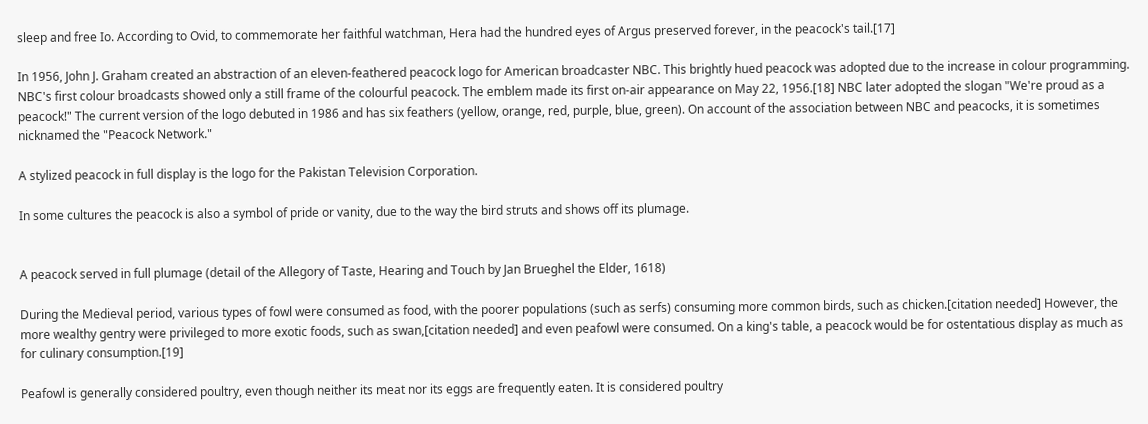sleep and free Io. According to Ovid, to commemorate her faithful watchman, Hera had the hundred eyes of Argus preserved forever, in the peacock's tail.[17]

In 1956, John J. Graham created an abstraction of an eleven-feathered peacock logo for American broadcaster NBC. This brightly hued peacock was adopted due to the increase in colour programming. NBC's first colour broadcasts showed only a still frame of the colourful peacock. The emblem made its first on-air appearance on May 22, 1956.[18] NBC later adopted the slogan "We're proud as a peacock!" The current version of the logo debuted in 1986 and has six feathers (yellow, orange, red, purple, blue, green). On account of the association between NBC and peacocks, it is sometimes nicknamed the "Peacock Network."

A stylized peacock in full display is the logo for the Pakistan Television Corporation.

In some cultures the peacock is also a symbol of pride or vanity, due to the way the bird struts and shows off its plumage.


A peacock served in full plumage (detail of the Allegory of Taste, Hearing and Touch by Jan Brueghel the Elder, 1618)

During the Medieval period, various types of fowl were consumed as food, with the poorer populations (such as serfs) consuming more common birds, such as chicken.[citation needed] However, the more wealthy gentry were privileged to more exotic foods, such as swan,[citation needed] and even peafowl were consumed. On a king's table, a peacock would be for ostentatious display as much as for culinary consumption.[19]

Peafowl is generally considered poultry, even though neither its meat nor its eggs are frequently eaten. It is considered poultry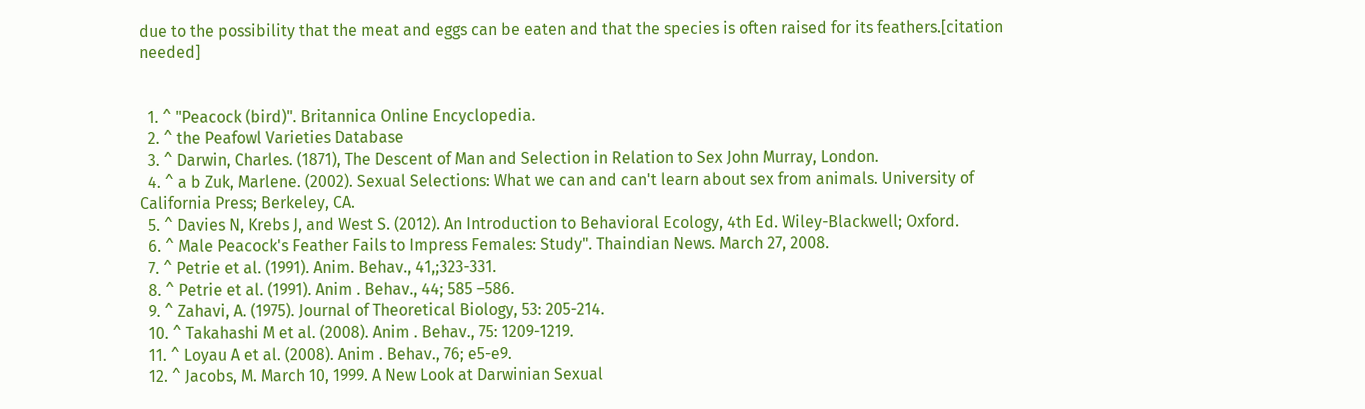due to the possibility that the meat and eggs can be eaten and that the species is often raised for its feathers.[citation needed]


  1. ^ "Peacock (bird)". Britannica Online Encyclopedia.
  2. ^ the Peafowl Varieties Database
  3. ^ Darwin, Charles. (1871), The Descent of Man and Selection in Relation to Sex John Murray, London.
  4. ^ a b Zuk, Marlene. (2002). Sexual Selections: What we can and can't learn about sex from animals. University of California Press; Berkeley, CA.
  5. ^ Davies N, Krebs J, and West S. (2012). An Introduction to Behavioral Ecology, 4th Ed. Wiley-Blackwell; Oxford.
  6. ^ Male Peacock's Feather Fails to Impress Females: Study". Thaindian News. March 27, 2008.
  7. ^ Petrie et al. (1991). Anim. Behav., 41,;323-331.
  8. ^ Petrie et al. (1991). Anim . Behav., 44; 585 –586.
  9. ^ Zahavi, A. (1975). Journal of Theoretical Biology, 53: 205-214.
  10. ^ Takahashi M et al. (2008). Anim . Behav., 75: 1209-1219.
  11. ^ Loyau A et al. (2008). Anim . Behav., 76; e5-e9.
  12. ^ Jacobs, M. March 10, 1999. A New Look at Darwinian Sexual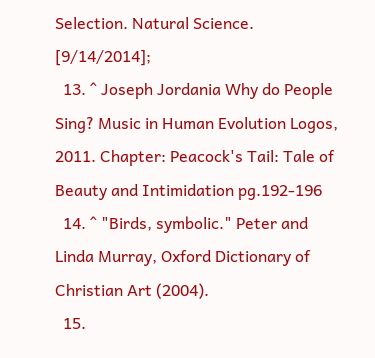Selection. Natural Science. [9/14/2014];
  13. ^ Joseph Jordania Why do People Sing? Music in Human Evolution Logos, 2011. Chapter: Peacock's Tail: Tale of Beauty and Intimidation pg.192-196
  14. ^ "Birds, symbolic." Peter and Linda Murray, Oxford Dictionary of Christian Art (2004).
  15.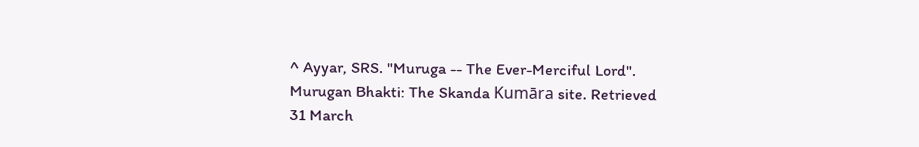^ Ayyar, SRS. "Muruga -- The Ever-Merciful Lord". Murugan Bhakti: The Skanda Kumāra site. Retrieved 31 March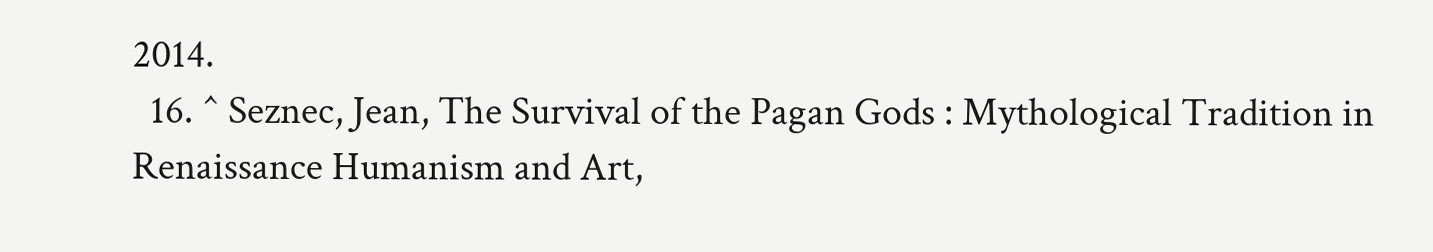2014.
  16. ^ Seznec, Jean, The Survival of the Pagan Gods : Mythological Tradition in Renaissance Humanism and Art,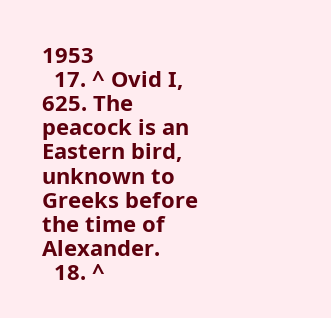1953
  17. ^ Ovid I, 625. The peacock is an Eastern bird, unknown to Greeks before the time of Alexander.
  18. ^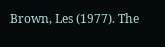Brown, Les (1977). The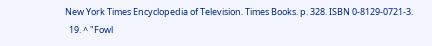New York Times Encyclopedia of Television. Times Books. p. 328. ISBN 0-8129-0721-3.
  19. ^ "Fowl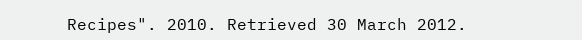Recipes". 2010. Retrieved 30 March 2012.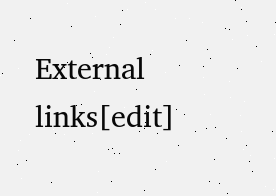External links[edit]